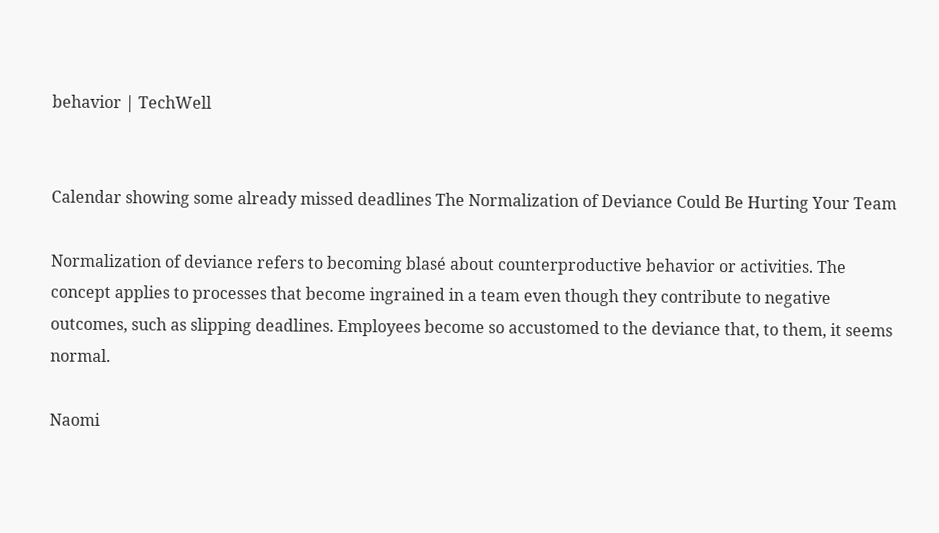behavior | TechWell


Calendar showing some already missed deadlines The Normalization of Deviance Could Be Hurting Your Team

Normalization of deviance refers to becoming blasé about counterproductive behavior or activities. The concept applies to processes that become ingrained in a team even though they contribute to negative outcomes, such as slipping deadlines. Employees become so accustomed to the deviance that, to them, it seems normal.

Naomi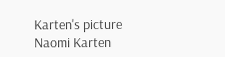Karten's picture
Naomi Karten